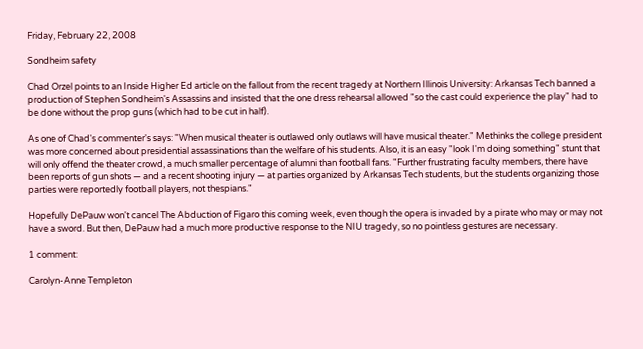Friday, February 22, 2008

Sondheim safety

Chad Orzel points to an Inside Higher Ed article on the fallout from the recent tragedy at Northern Illinois University: Arkansas Tech banned a production of Stephen Sondheim's Assassins and insisted that the one dress rehearsal allowed "so the cast could experience the play" had to be done without the prop guns (which had to be cut in half).

As one of Chad's commenter's says: "When musical theater is outlawed only outlaws will have musical theater." Methinks the college president was more concerned about presidential assassinations than the welfare of his students. Also, it is an easy "look I'm doing something" stunt that will only offend the theater crowd, a much smaller percentage of alumni than football fans. "Further frustrating faculty members, there have been reports of gun shots — and a recent shooting injury — at parties organized by Arkansas Tech students, but the students organizing those parties were reportedly football players, not thespians."

Hopefully DePauw won't cancel The Abduction of Figaro this coming week, even though the opera is invaded by a pirate who may or may not have a sword. But then, DePauw had a much more productive response to the NIU tragedy, so no pointless gestures are necessary.

1 comment:

Carolyn-Anne Templeton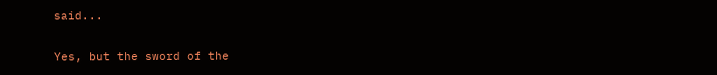said...

Yes, but the sword of the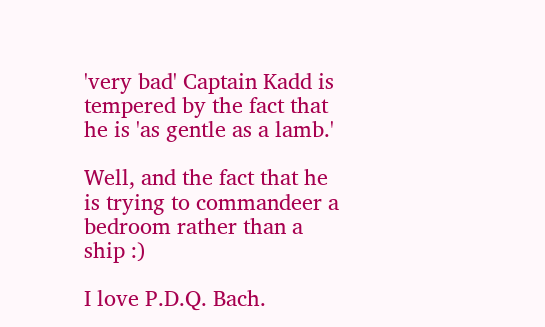'very bad' Captain Kadd is tempered by the fact that he is 'as gentle as a lamb.'

Well, and the fact that he is trying to commandeer a bedroom rather than a ship :)

I love P.D.Q. Bach.